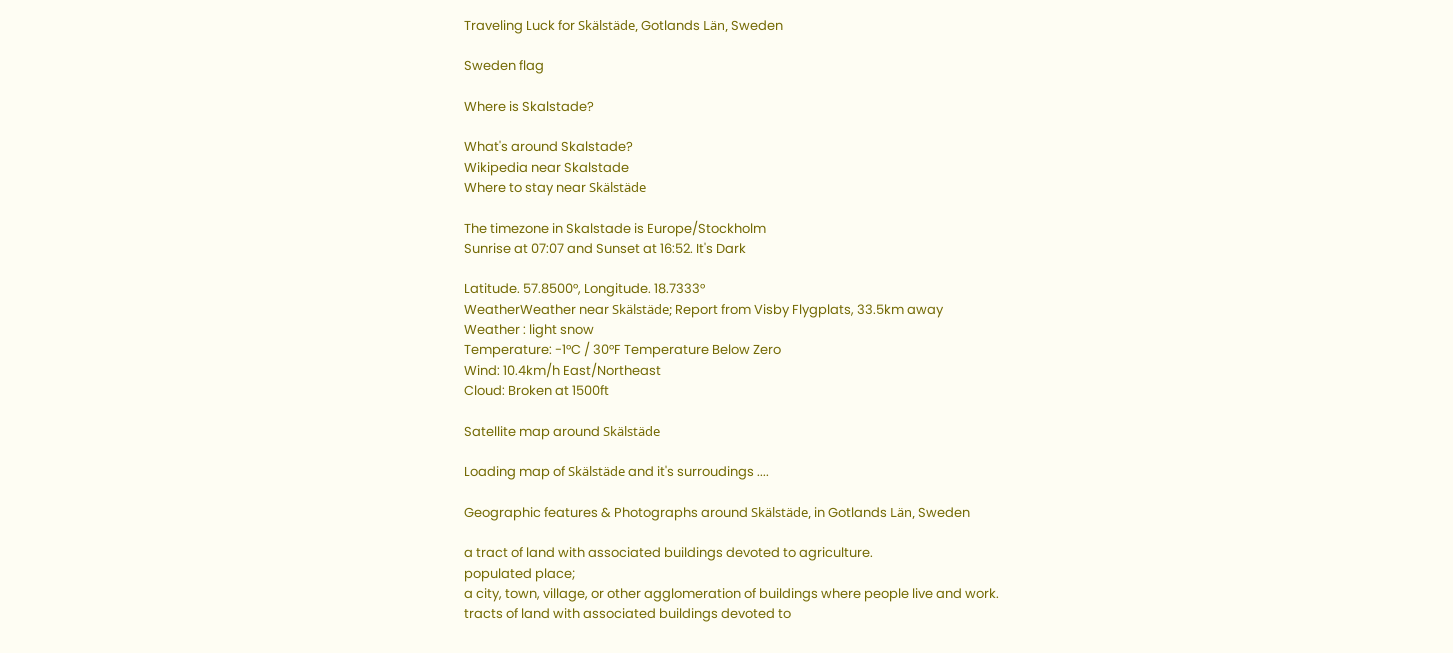Traveling Luck for Skälstäde, Gotlands Län, Sweden

Sweden flag

Where is Skalstade?

What's around Skalstade?
Wikipedia near Skalstade
Where to stay near Skälstäde

The timezone in Skalstade is Europe/Stockholm
Sunrise at 07:07 and Sunset at 16:52. It's Dark

Latitude. 57.8500°, Longitude. 18.7333°
WeatherWeather near Skälstäde; Report from Visby Flygplats, 33.5km away
Weather : light snow
Temperature: -1°C / 30°F Temperature Below Zero
Wind: 10.4km/h East/Northeast
Cloud: Broken at 1500ft

Satellite map around Skälstäde

Loading map of Skälstäde and it's surroudings ....

Geographic features & Photographs around Skälstäde, in Gotlands Län, Sweden

a tract of land with associated buildings devoted to agriculture.
populated place;
a city, town, village, or other agglomeration of buildings where people live and work.
tracts of land with associated buildings devoted to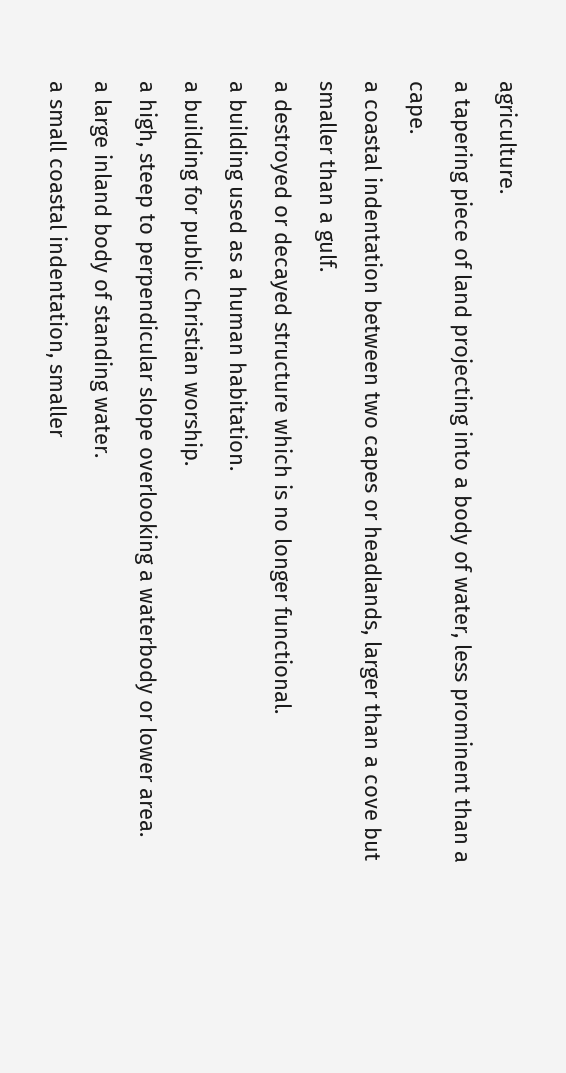agriculture.
a tapering piece of land projecting into a body of water, less prominent than a cape.
a coastal indentation between two capes or headlands, larger than a cove but smaller than a gulf.
a destroyed or decayed structure which is no longer functional.
a building used as a human habitation.
a building for public Christian worship.
a high, steep to perpendicular slope overlooking a waterbody or lower area.
a large inland body of standing water.
a small coastal indentation, smaller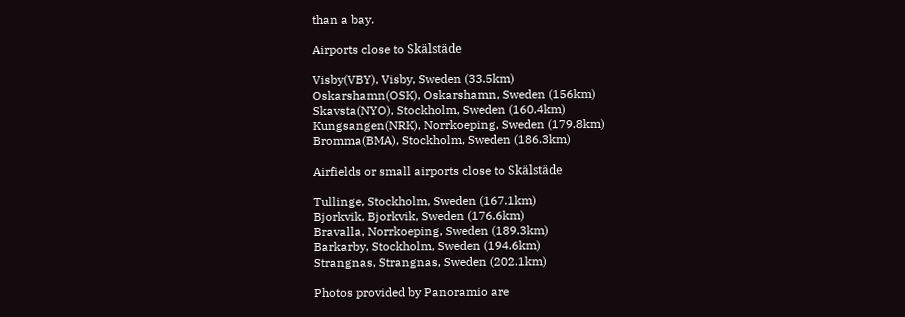than a bay.

Airports close to Skälstäde

Visby(VBY), Visby, Sweden (33.5km)
Oskarshamn(OSK), Oskarshamn, Sweden (156km)
Skavsta(NYO), Stockholm, Sweden (160.4km)
Kungsangen(NRK), Norrkoeping, Sweden (179.8km)
Bromma(BMA), Stockholm, Sweden (186.3km)

Airfields or small airports close to Skälstäde

Tullinge, Stockholm, Sweden (167.1km)
Bjorkvik, Bjorkvik, Sweden (176.6km)
Bravalla, Norrkoeping, Sweden (189.3km)
Barkarby, Stockholm, Sweden (194.6km)
Strangnas, Strangnas, Sweden (202.1km)

Photos provided by Panoramio are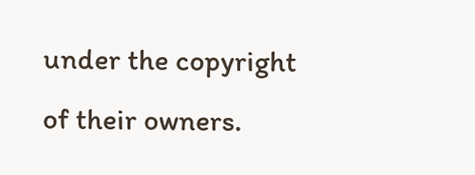under the copyright of their owners.